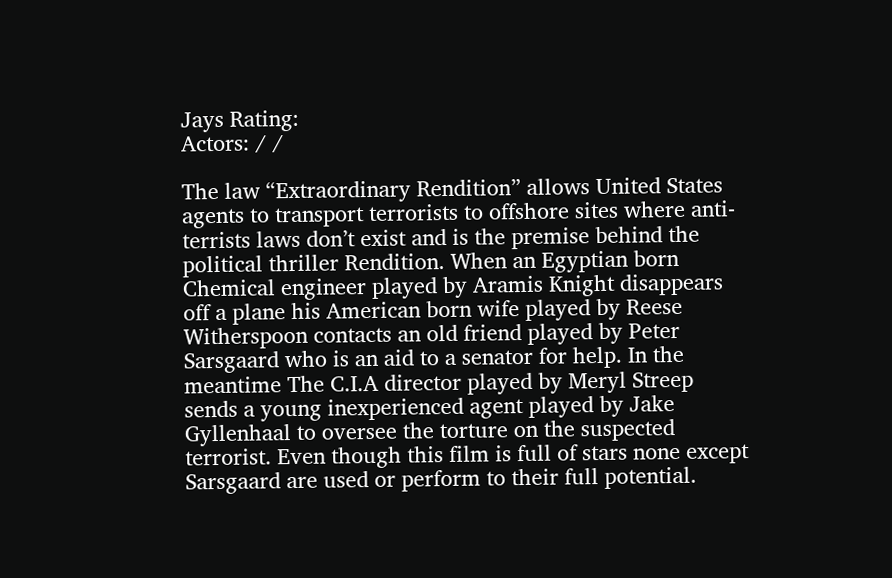Jays Rating:
Actors: / /

The law “Extraordinary Rendition” allows United States agents to transport terrorists to offshore sites where anti-terrists laws don’t exist and is the premise behind the political thriller Rendition. When an Egyptian born Chemical engineer played by Aramis Knight disappears off a plane his American born wife played by Reese Witherspoon contacts an old friend played by Peter Sarsgaard who is an aid to a senator for help. In the meantime The C.I.A director played by Meryl Streep sends a young inexperienced agent played by Jake Gyllenhaal to oversee the torture on the suspected terrorist. Even though this film is full of stars none except Sarsgaard are used or perform to their full potential.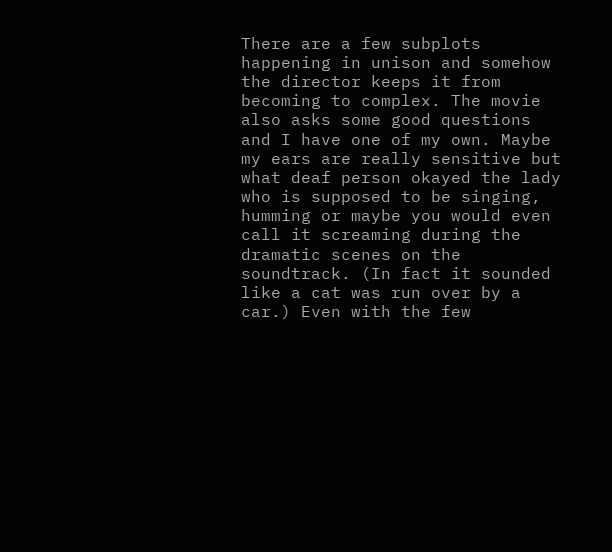There are a few subplots happening in unison and somehow the director keeps it from becoming to complex. The movie also asks some good questions and I have one of my own. Maybe my ears are really sensitive but what deaf person okayed the lady who is supposed to be singing, humming or maybe you would even call it screaming during the dramatic scenes on the soundtrack. (In fact it sounded like a cat was run over by a car.) Even with the few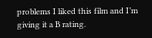problems I liked this film and I’m giving it a B rating.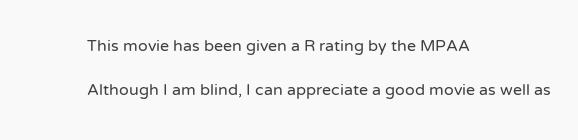This movie has been given a R rating by the MPAA

Although I am blind, I can appreciate a good movie as well as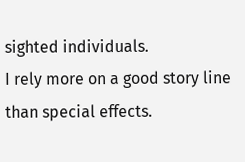sighted individuals.
I rely more on a good story line than special effects.